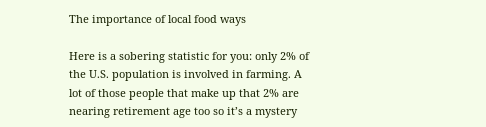The importance of local food ways

Here is a sobering statistic for you: only 2% of the U.S. population is involved in farming. A lot of those people that make up that 2% are nearing retirement age too so it’s a mystery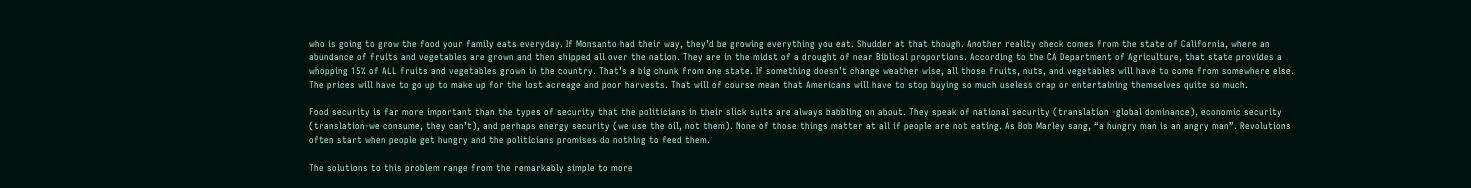who is going to grow the food your family eats everyday. If Monsanto had their way, they’d be growing everything you eat. Shudder at that though. Another reality check comes from the state of California, where an abundance of fruits and vegetables are grown and then shipped all over the nation. They are in the midst of a drought of near Biblical proportions. According to the CA Department of Agriculture, that state provides a whopping 15% of ALL fruits and vegetables grown in the country. That’s a big chunk from one state. If something doesn’t change weather wise, all those fruits, nuts, and vegetables will have to come from somewhere else. The prices will have to go up to make up for the lost acreage and poor harvests. That will of course mean that Americans will have to stop buying so much useless crap or entertaining themselves quite so much.

Food security is far more important than the types of security that the politicians in their slick suits are always babbling on about. They speak of national security (translation -global dominance), economic security (translation-we consume, they can’t), and perhaps energy security (we use the oil, not them). None of those things matter at all if people are not eating. As Bob Marley sang, “a hungry man is an angry man”. Revolutions often start when people get hungry and the politicians promises do nothing to feed them.

The solutions to this problem range from the remarkably simple to more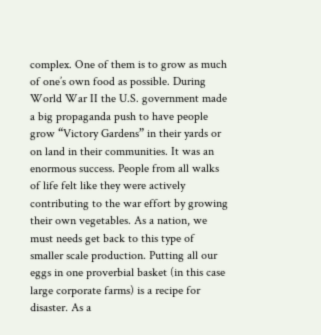complex. One of them is to grow as much of one’s own food as possible. During World War II the U.S. government made a big propaganda push to have people grow “Victory Gardens” in their yards or on land in their communities. It was an enormous success. People from all walks of life felt like they were actively contributing to the war effort by growing their own vegetables. As a nation, we must needs get back to this type of smaller scale production. Putting all our eggs in one proverbial basket (in this case large corporate farms) is a recipe for disaster. As a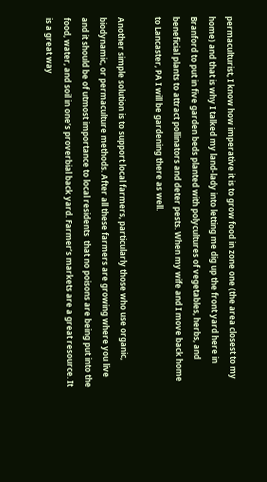permaculturist, I know how imperative it is to grow food in zone one (the area closest to my home) and that is why I talked my land-lady into letting me dig up the front yard here in Branford to put in five garden beds planted with polycultures of vegetables, herbs, and beneficial plants to attract pollinators and deter pests. When my wife and I move back home to Lancaster, PA I will be gardening there as well.

Another simple solution is to support local farmers, particularly those who use organic, biodynamic, or permaculture methods. After all these farmers are growing where you live and it should be of utmost importance to local residents  that no poisons are being put into the food, water, and soil in one’s proverbial back yard. Farmer’s markets are a great resource. It is a great way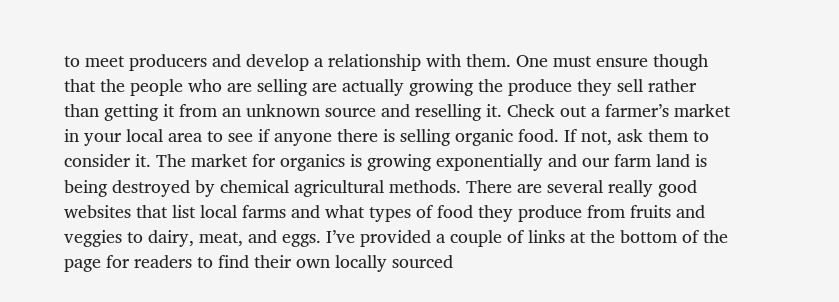to meet producers and develop a relationship with them. One must ensure though that the people who are selling are actually growing the produce they sell rather than getting it from an unknown source and reselling it. Check out a farmer’s market in your local area to see if anyone there is selling organic food. If not, ask them to consider it. The market for organics is growing exponentially and our farm land is being destroyed by chemical agricultural methods. There are several really good websites that list local farms and what types of food they produce from fruits and veggies to dairy, meat, and eggs. I’ve provided a couple of links at the bottom of the page for readers to find their own locally sourced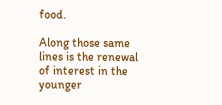food.

Along those same lines is the renewal of interest in the younger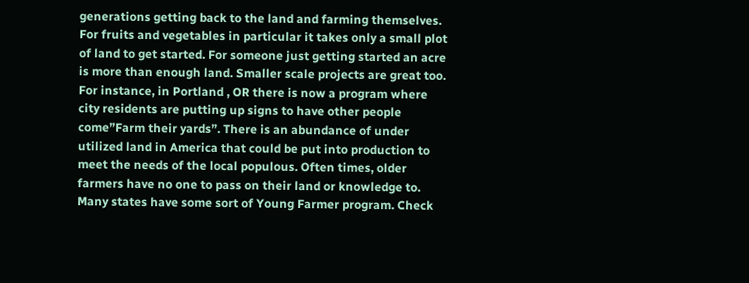generations getting back to the land and farming themselves. For fruits and vegetables in particular it takes only a small plot of land to get started. For someone just getting started an acre is more than enough land. Smaller scale projects are great too. For instance, in Portland , OR there is now a program where city residents are putting up signs to have other people  come”Farm their yards”. There is an abundance of under utilized land in America that could be put into production to meet the needs of the local populous. Often times, older farmers have no one to pass on their land or knowledge to. Many states have some sort of Young Farmer program. Check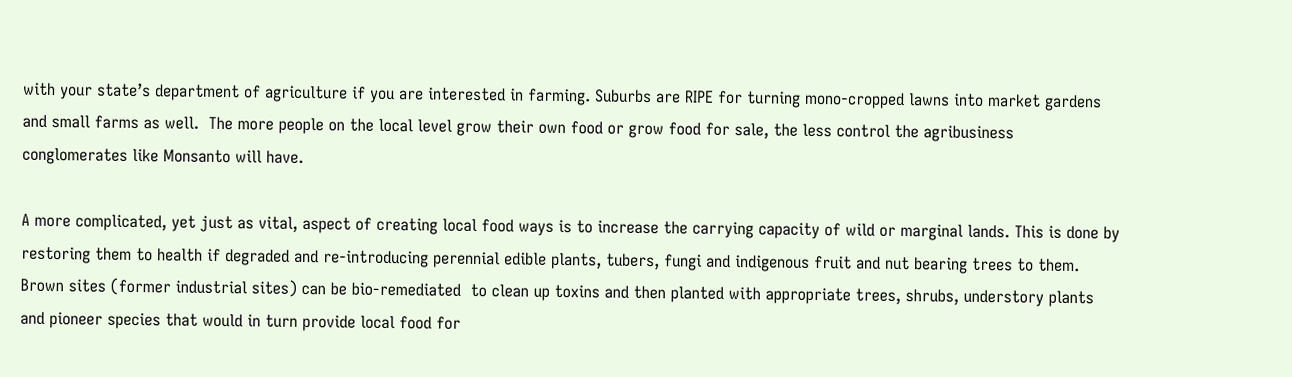with your state’s department of agriculture if you are interested in farming. Suburbs are RIPE for turning mono-cropped lawns into market gardens and small farms as well.  The more people on the local level grow their own food or grow food for sale, the less control the agribusiness conglomerates like Monsanto will have.

A more complicated, yet just as vital, aspect of creating local food ways is to increase the carrying capacity of wild or marginal lands. This is done by restoring them to health if degraded and re-introducing perennial edible plants, tubers, fungi and indigenous fruit and nut bearing trees to them. Brown sites (former industrial sites) can be bio-remediated  to clean up toxins and then planted with appropriate trees, shrubs, understory plants and pioneer species that would in turn provide local food for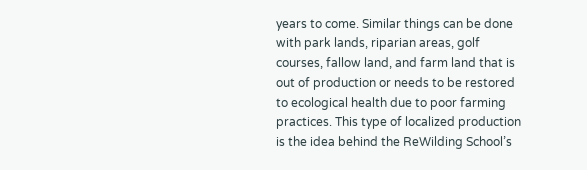years to come. Similar things can be done with park lands, riparian areas, golf courses, fallow land, and farm land that is out of production or needs to be restored to ecological health due to poor farming practices. This type of localized production is the idea behind the ReWilding School’s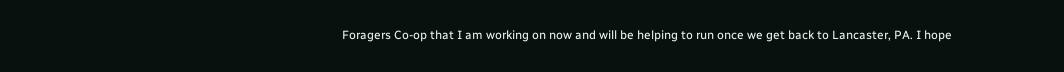Foragers Co-op that I am working on now and will be helping to run once we get back to Lancaster, PA. I hope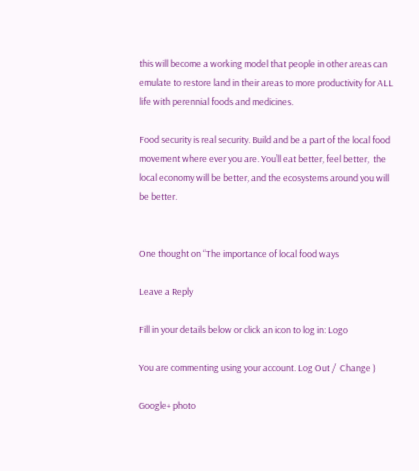this will become a working model that people in other areas can emulate to restore land in their areas to more productivity for ALL life with perennial foods and medicines.

Food security is real security. Build and be a part of the local food movement where ever you are. You’ll eat better, feel better,  the local economy will be better, and the ecosystems around you will be better.


One thought on “The importance of local food ways

Leave a Reply

Fill in your details below or click an icon to log in: Logo

You are commenting using your account. Log Out /  Change )

Google+ photo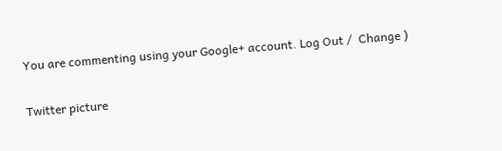You are commenting using your Google+ account. Log Out /  Change )

Twitter picture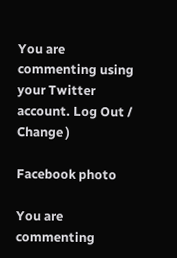You are commenting using your Twitter account. Log Out /  Change )

Facebook photo

You are commenting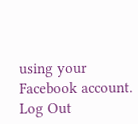using your Facebook account. Log Out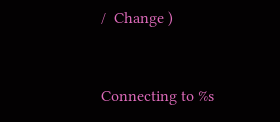/  Change )


Connecting to %s